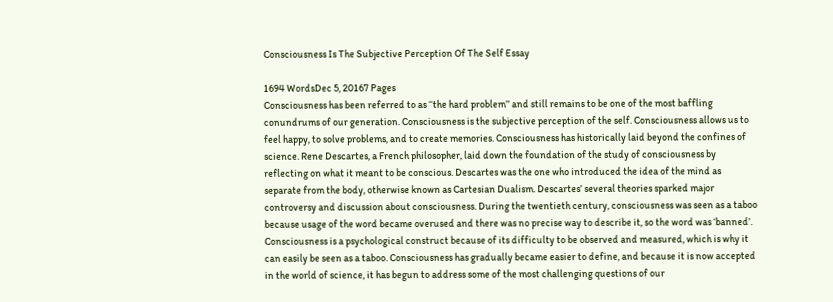Consciousness Is The Subjective Perception Of The Self Essay

1694 WordsDec 5, 20167 Pages
Consciousness has been referred to as ‘‘the hard problem’’ and still remains to be one of the most baffling conundrums of our generation. Consciousness is the subjective perception of the self. Consciousness allows us to feel happy, to solve problems, and to create memories. Consciousness has historically laid beyond the confines of science. Rene Descartes, a French philosopher, laid down the foundation of the study of consciousness by reflecting on what it meant to be conscious. Descartes was the one who introduced the idea of the mind as separate from the body, otherwise known as Cartesian Dualism. Descartes’ several theories sparked major controversy and discussion about consciousness. During the twentieth century, consciousness was seen as a taboo because usage of the word became overused and there was no precise way to describe it, so the word was ‘banned’. Consciousness is a psychological construct because of its difficulty to be observed and measured, which is why it can easily be seen as a taboo. Consciousness has gradually became easier to define, and because it is now accepted in the world of science, it has begun to address some of the most challenging questions of our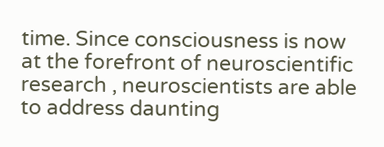time. Since consciousness is now at the forefront of neuroscientific research , neuroscientists are able to address daunting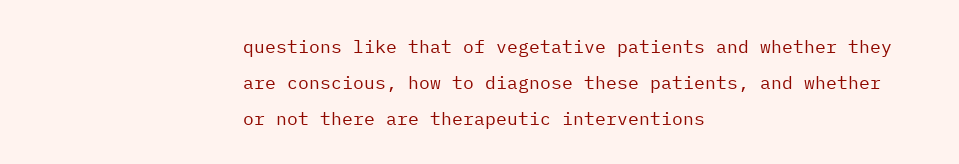questions like that of vegetative patients and whether they are conscious, how to diagnose these patients, and whether or not there are therapeutic interventions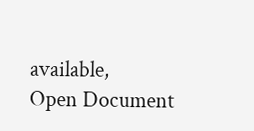available,
Open Document